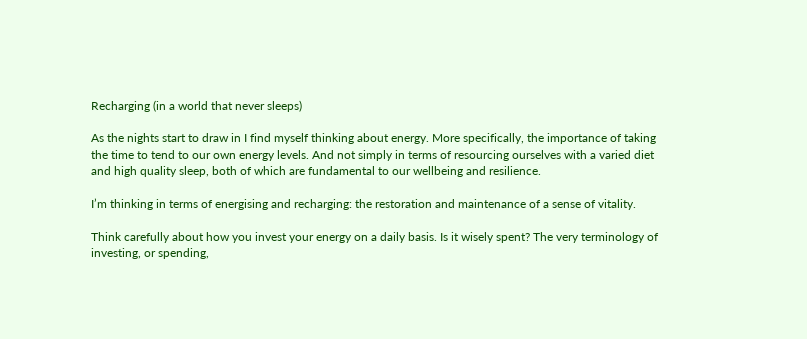Recharging (in a world that never sleeps)

As the nights start to draw in I find myself thinking about energy. More specifically, the importance of taking the time to tend to our own energy levels. And not simply in terms of resourcing ourselves with a varied diet and high quality sleep, both of which are fundamental to our wellbeing and resilience.

I’m thinking in terms of energising and recharging: the restoration and maintenance of a sense of vitality.

Think carefully about how you invest your energy on a daily basis. Is it wisely spent? The very terminology of investing, or spending,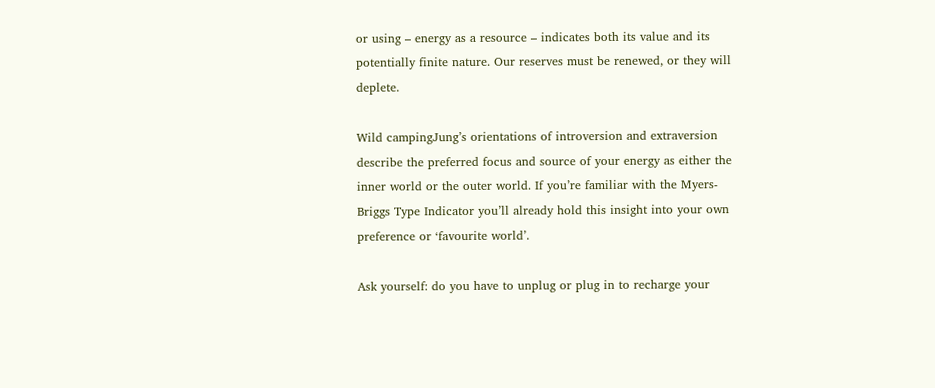or using – energy as a resource – indicates both its value and its potentially finite nature. Our reserves must be renewed, or they will deplete.

Wild campingJung’s orientations of introversion and extraversion describe the preferred focus and source of your energy as either the inner world or the outer world. If you’re familiar with the Myers-Briggs Type Indicator you’ll already hold this insight into your own preference or ‘favourite world’.

Ask yourself: do you have to unplug or plug in to recharge your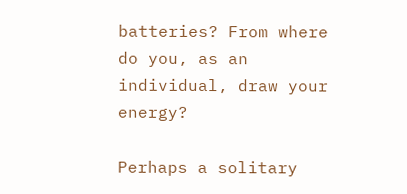batteries? From where do you, as an individual, draw your energy?

Perhaps a solitary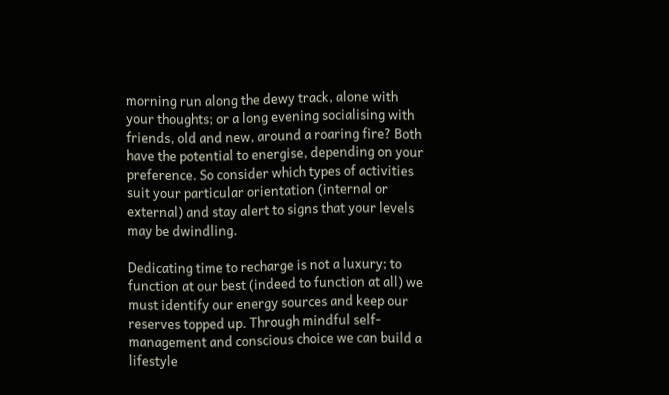morning run along the dewy track, alone with your thoughts; or a long evening socialising with friends, old and new, around a roaring fire? Both have the potential to energise, depending on your preference. So consider which types of activities suit your particular orientation (internal or external) and stay alert to signs that your levels may be dwindling.

Dedicating time to recharge is not a luxury; to function at our best (indeed to function at all) we must identify our energy sources and keep our reserves topped up. Through mindful self-management and conscious choice we can build a lifestyle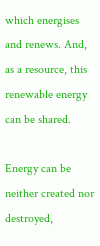which energises and renews. And, as a resource, this renewable energy can be shared.

Energy can be neither created nor destroyed,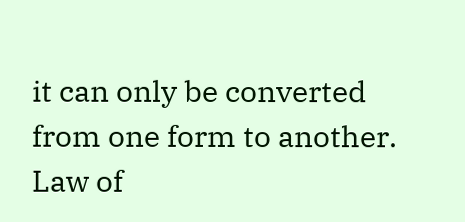it can only be converted from one form to another. Law of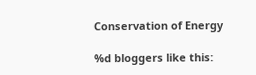Conservation of Energy

%d bloggers like this: